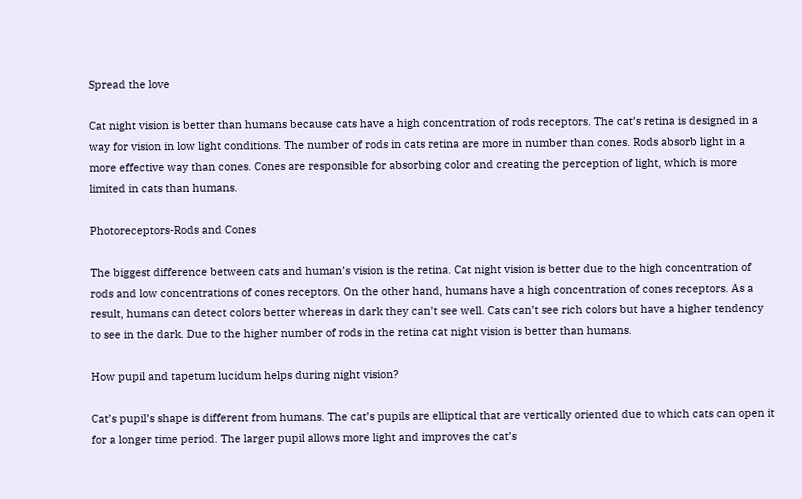Spread the love

Cat night vision is better than humans because cats have a high concentration of rods receptors. The cat’s retina is designed in a way for vision in low light conditions. The number of rods in cats retina are more in number than cones. Rods absorb light in a more effective way than cones. Cones are responsible for absorbing color and creating the perception of light, which is more limited in cats than humans.

Photoreceptors-Rods and Cones

The biggest difference between cats and human’s vision is the retina. Cat night vision is better due to the high concentration of rods and low concentrations of cones receptors. On the other hand, humans have a high concentration of cones receptors. As a result, humans can detect colors better whereas in dark they can’t see well. Cats can’t see rich colors but have a higher tendency to see in the dark. Due to the higher number of rods in the retina cat night vision is better than humans.

How pupil and tapetum lucidum helps during night vision?

Cat’s pupil’s shape is different from humans. The cat’s pupils are elliptical that are vertically oriented due to which cats can open it for a longer time period. The larger pupil allows more light and improves the cat’s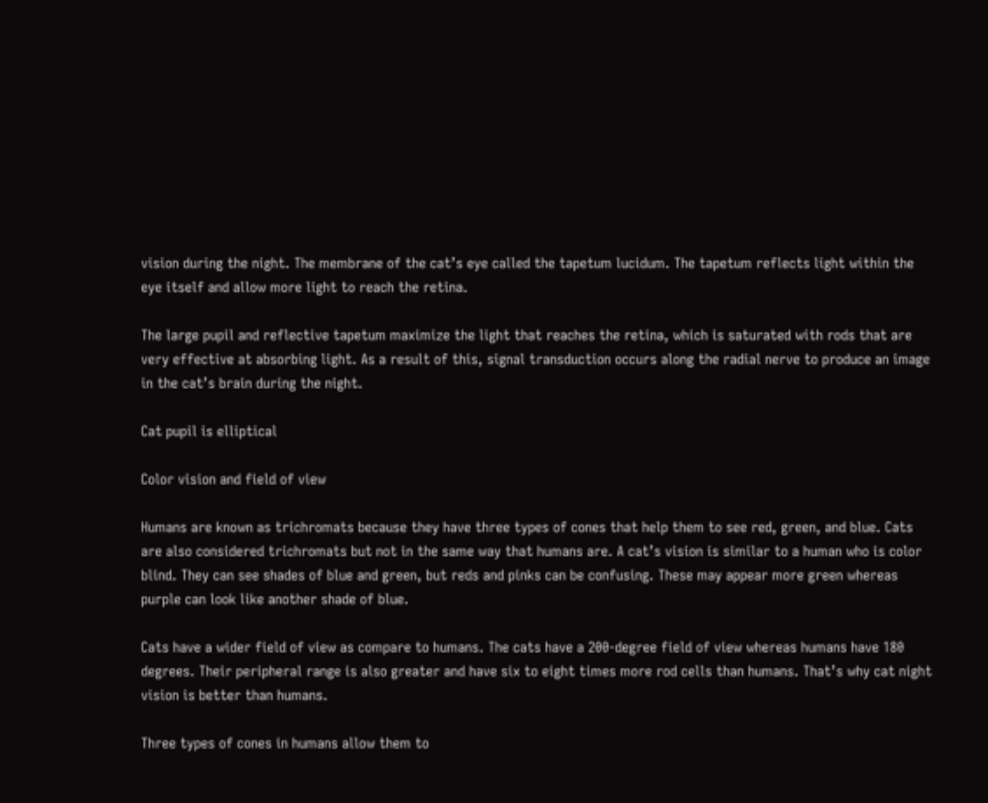vision during the night. The membrane of the cat’s eye called the tapetum lucidum. The tapetum reflects light within the eye itself and allow more light to reach the retina.

The large pupil and reflective tapetum maximize the light that reaches the retina, which is saturated with rods that are very effective at absorbing light. As a result of this, signal transduction occurs along the radial nerve to produce an image in the cat’s brain during the night.

Cat pupil is elliptical

Color vision and field of view

Humans are known as trichromats because they have three types of cones that help them to see red, green, and blue. Cats are also considered trichromats but not in the same way that humans are. A cat’s vision is similar to a human who is color blind. They can see shades of blue and green, but reds and pinks can be confusing. These may appear more green whereas purple can look like another shade of blue.

Cats have a wider field of view as compare to humans. The cats have a 200-degree field of view whereas humans have 180 degrees. Their peripheral range is also greater and have six to eight times more rod cells than humans. That’s why cat night vision is better than humans.

Three types of cones in humans allow them to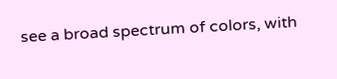see a broad spectrum of colors, with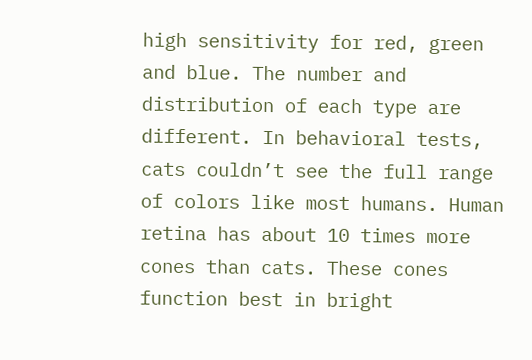high sensitivity for red, green and blue. The number and distribution of each type are different. In behavioral tests, cats couldn’t see the full range of colors like most humans. Human retina has about 10 times more cones than cats. These cones function best in bright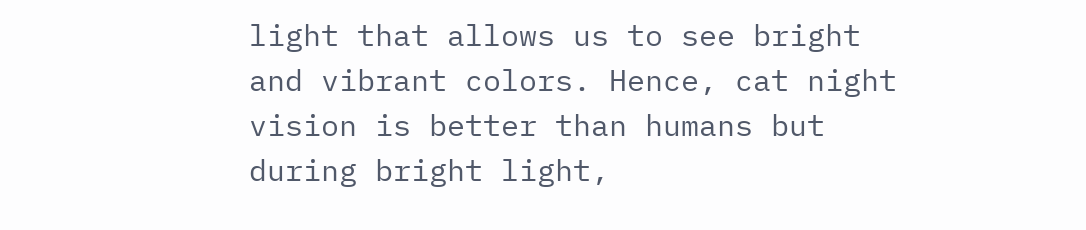light that allows us to see bright and vibrant colors. Hence, cat night vision is better than humans but during bright light,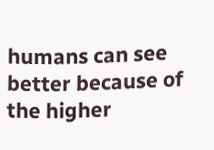humans can see better because of the higher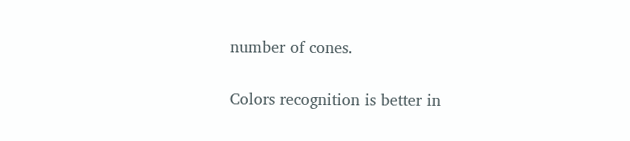number of cones.

Colors recognition is better in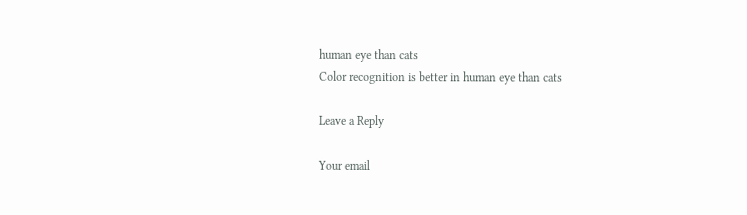human eye than cats
Color recognition is better in human eye than cats

Leave a Reply

Your email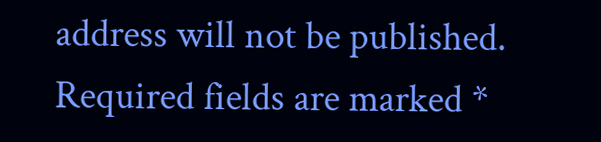address will not be published. Required fields are marked *